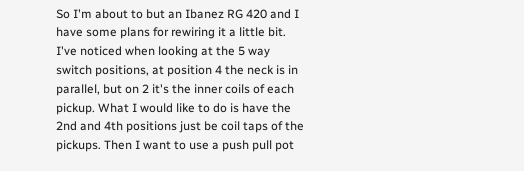So I'm about to but an Ibanez RG 420 and I have some plans for rewiring it a little bit. I've noticed when looking at the 5 way switch positions, at position 4 the neck is in parallel, but on 2 it's the inner coils of each pickup. What I would like to do is have the 2nd and 4th positions just be coil taps of the pickups. Then I want to use a push pull pot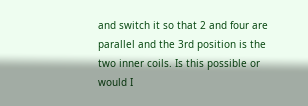and switch it so that 2 and four are parallel and the 3rd position is the two inner coils. Is this possible or would I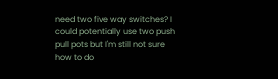need two five way switches? I could potentially use two push pull pots but I'm still not sure how to do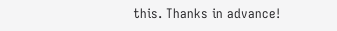this. Thanks in advance!